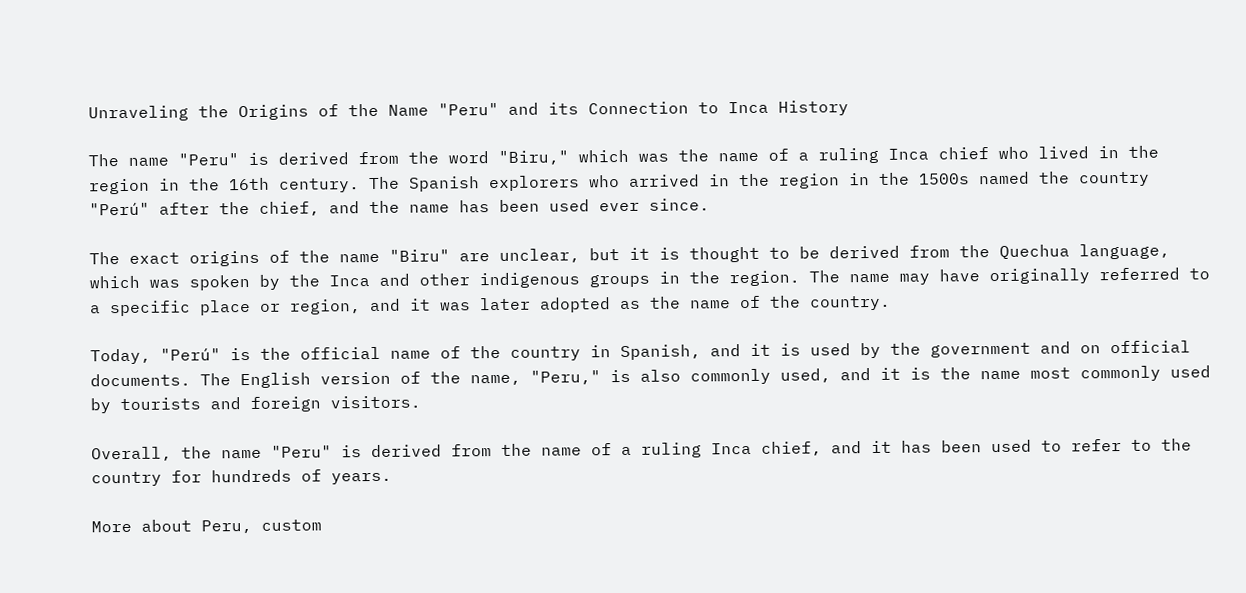Unraveling the Origins of the Name "Peru" and its Connection to Inca History

The name "Peru" is derived from the word "Biru," which was the name of a ruling Inca chief who lived in the region in the 16th century. The Spanish explorers who arrived in the region in the 1500s named the country "Perú" after the chief, and the name has been used ever since.

The exact origins of the name "Biru" are unclear, but it is thought to be derived from the Quechua language, which was spoken by the Inca and other indigenous groups in the region. The name may have originally referred to a specific place or region, and it was later adopted as the name of the country.

Today, "Perú" is the official name of the country in Spanish, and it is used by the government and on official documents. The English version of the name, "Peru," is also commonly used, and it is the name most commonly used by tourists and foreign visitors.

Overall, the name "Peru" is derived from the name of a ruling Inca chief, and it has been used to refer to the country for hundreds of years.

More about Peru, custom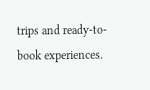trips and ready-to-book experiences.